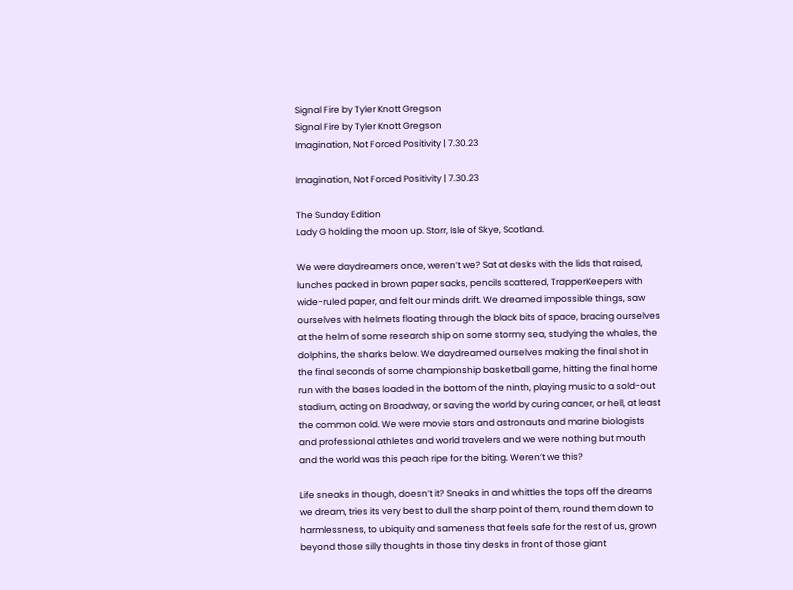Signal Fire by Tyler Knott Gregson
Signal Fire by Tyler Knott Gregson
Imagination, Not Forced Positivity | 7.30.23

Imagination, Not Forced Positivity | 7.30.23

The Sunday Edition
Lady G holding the moon up. Storr, Isle of Skye, Scotland.

We were daydreamers once, weren’t we? Sat at desks with the lids that raised, lunches packed in brown paper sacks, pencils scattered, TrapperKeepers with wide-ruled paper, and felt our minds drift. We dreamed impossible things, saw ourselves with helmets floating through the black bits of space, bracing ourselves at the helm of some research ship on some stormy sea, studying the whales, the dolphins, the sharks below. We daydreamed ourselves making the final shot in the final seconds of some championship basketball game, hitting the final home run with the bases loaded in the bottom of the ninth, playing music to a sold-out stadium, acting on Broadway, or saving the world by curing cancer, or hell, at least the common cold. We were movie stars and astronauts and marine biologists and professional athletes and world travelers and we were nothing but mouth and the world was this peach ripe for the biting. Weren’t we this?

Life sneaks in though, doesn’t it? Sneaks in and whittles the tops off the dreams we dream, tries its very best to dull the sharp point of them, round them down to harmlessness, to ubiquity and sameness that feels safe for the rest of us, grown beyond those silly thoughts in those tiny desks in front of those giant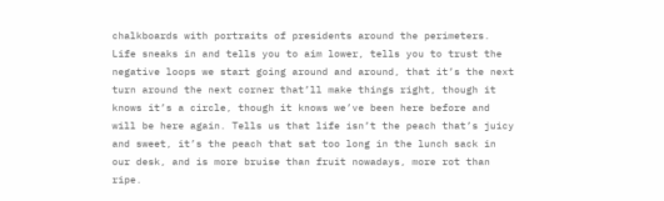chalkboards with portraits of presidents around the perimeters. Life sneaks in and tells you to aim lower, tells you to trust the negative loops we start going around and around, that it’s the next turn around the next corner that’ll make things right, though it knows it’s a circle, though it knows we’ve been here before and will be here again. Tells us that life isn’t the peach that’s juicy and sweet, it’s the peach that sat too long in the lunch sack in our desk, and is more bruise than fruit nowadays, more rot than ripe.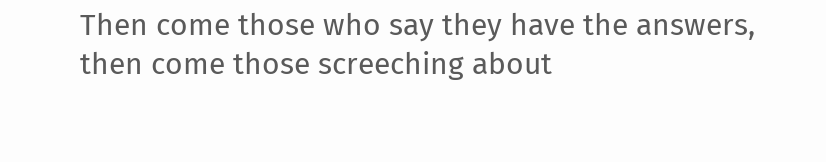Then come those who say they have the answers, then come those screeching about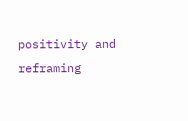positivity and reframing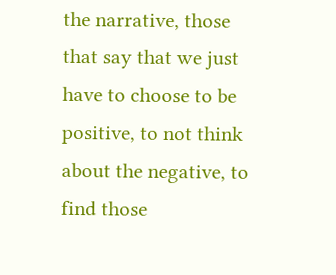the narrative, those that say that we just have to choose to be positive, to not think about the negative, to find those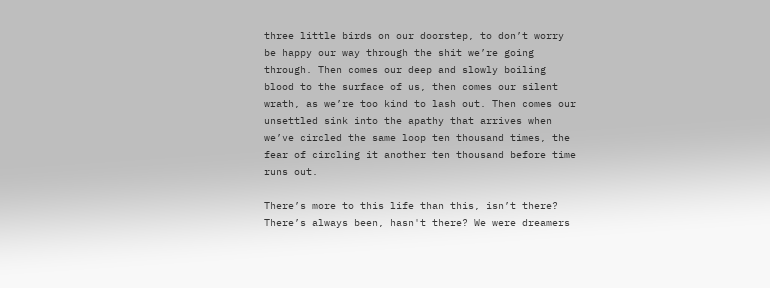three little birds on our doorstep, to don’t worry be happy our way through the shit we’re going through. Then comes our deep and slowly boiling blood to the surface of us, then comes our silent wrath, as we’re too kind to lash out. Then comes our unsettled sink into the apathy that arrives when we’ve circled the same loop ten thousand times, the fear of circling it another ten thousand before time runs out.

There’s more to this life than this, isn’t there? There’s always been, hasn't there? We were dreamers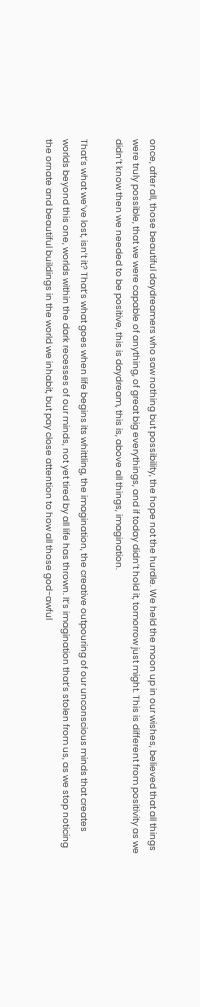once, after all, those beautiful daydreamers who saw nothing but possibility, the hope not the hurdle. We held the moon up in our wishes, believed that all things were truly possible, that we were capable of anything, of great big everythings, and if today didn’t hold it, tomorrow just might. This is different from positivity as we didn’t know then we needed to be positive, this is daydream, this is, above all things, imagination.

That’s what we’ve lost, isn’t it? That’s what goes when life begins its whittling, the imagination, the creative outpouring of our unconscious minds that creates worlds beyond this one, worlds within the dark recesses of our minds, not yet tired by all life has thrown. It’s imagination that’s stolen from us, as we stop noticing the ornate and beautiful buildings in the world we inhabit, but pay close attention to how all those god-awful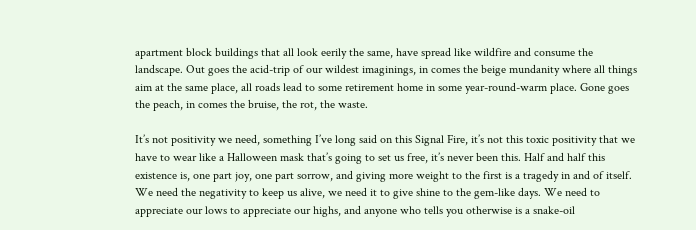apartment block buildings that all look eerily the same, have spread like wildfire and consume the landscape. Out goes the acid-trip of our wildest imaginings, in comes the beige mundanity where all things aim at the same place, all roads lead to some retirement home in some year-round-warm place. Gone goes the peach, in comes the bruise, the rot, the waste.

It’s not positivity we need, something I’ve long said on this Signal Fire, it’s not this toxic positivity that we have to wear like a Halloween mask that’s going to set us free, it’s never been this. Half and half this existence is, one part joy, one part sorrow, and giving more weight to the first is a tragedy in and of itself. We need the negativity to keep us alive, we need it to give shine to the gem-like days. We need to appreciate our lows to appreciate our highs, and anyone who tells you otherwise is a snake-oil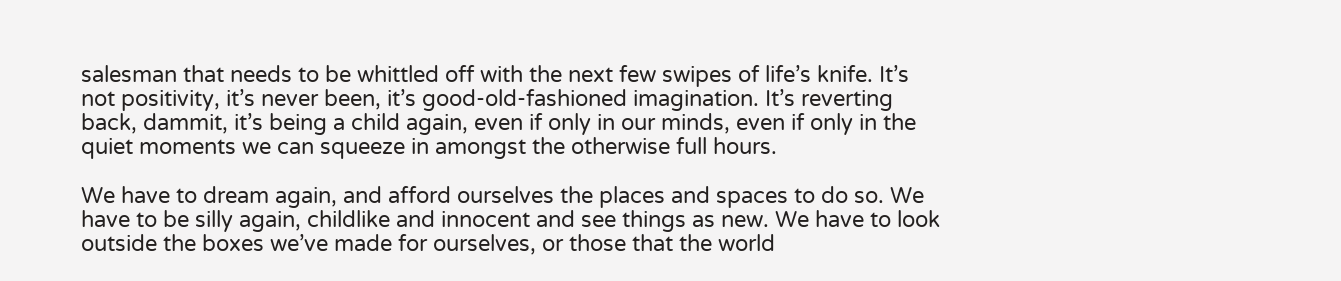salesman that needs to be whittled off with the next few swipes of life’s knife. It’s not positivity, it’s never been, it’s good-old-fashioned imagination. It’s reverting back, dammit, it’s being a child again, even if only in our minds, even if only in the quiet moments we can squeeze in amongst the otherwise full hours.

We have to dream again, and afford ourselves the places and spaces to do so. We have to be silly again, childlike and innocent and see things as new. We have to look outside the boxes we’ve made for ourselves, or those that the world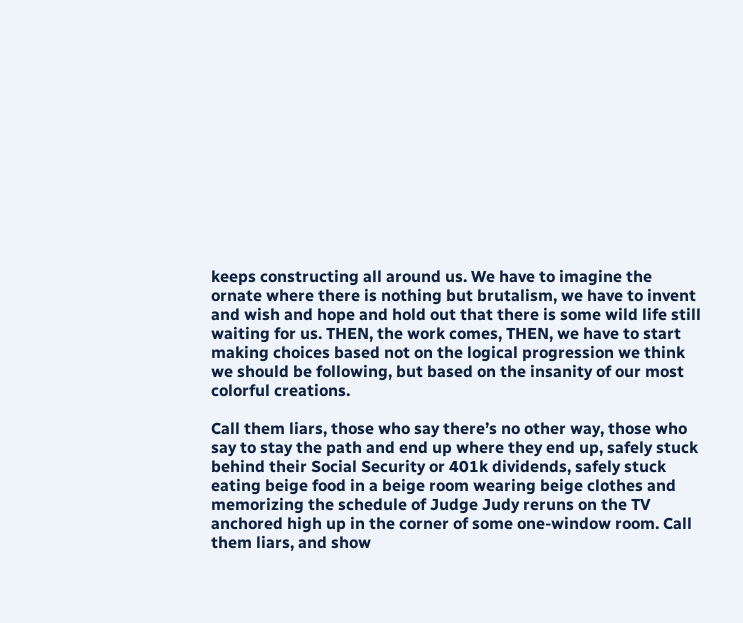keeps constructing all around us. We have to imagine the ornate where there is nothing but brutalism, we have to invent and wish and hope and hold out that there is some wild life still waiting for us. THEN, the work comes, THEN, we have to start making choices based not on the logical progression we think we should be following, but based on the insanity of our most colorful creations.

Call them liars, those who say there’s no other way, those who say to stay the path and end up where they end up, safely stuck behind their Social Security or 401k dividends, safely stuck eating beige food in a beige room wearing beige clothes and memorizing the schedule of Judge Judy reruns on the TV anchored high up in the corner of some one-window room. Call them liars, and show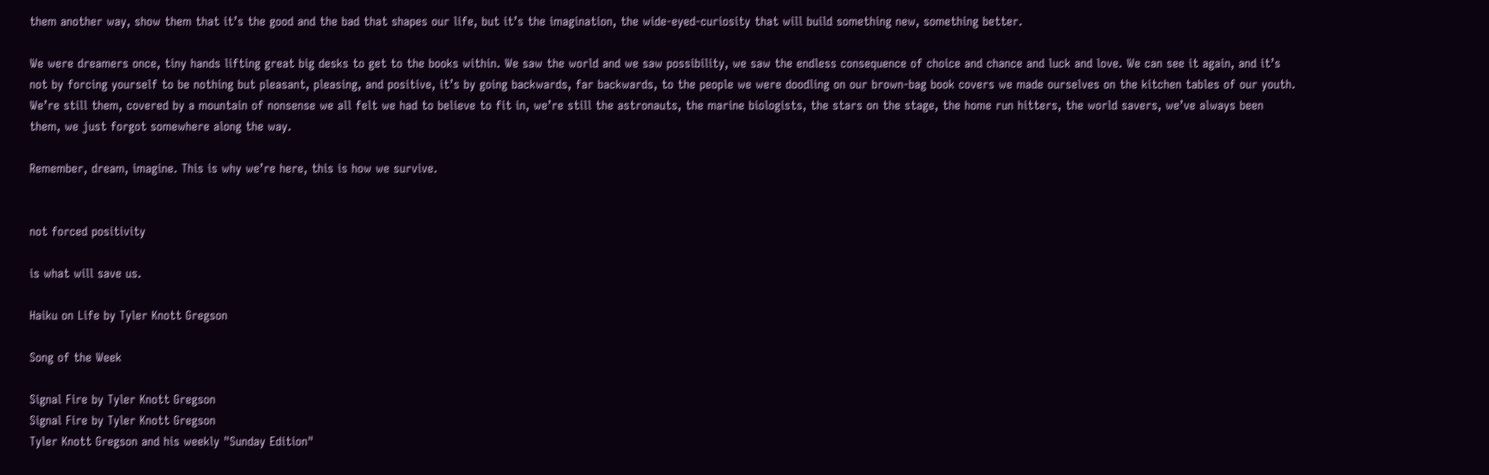them another way, show them that it’s the good and the bad that shapes our life, but it’s the imagination, the wide-eyed-curiosity that will build something new, something better.

We were dreamers once, tiny hands lifting great big desks to get to the books within. We saw the world and we saw possibility, we saw the endless consequence of choice and chance and luck and love. We can see it again, and it’s not by forcing yourself to be nothing but pleasant, pleasing, and positive, it’s by going backwards, far backwards, to the people we were doodling on our brown-bag book covers we made ourselves on the kitchen tables of our youth. We’re still them, covered by a mountain of nonsense we all felt we had to believe to fit in, we’re still the astronauts, the marine biologists, the stars on the stage, the home run hitters, the world savers, we’ve always been them, we just forgot somewhere along the way.

Remember, dream, imagine. This is why we’re here, this is how we survive.


not forced positivity

is what will save us.

Haiku on Life by Tyler Knott Gregson

Song of the Week

Signal Fire by Tyler Knott Gregson
Signal Fire by Tyler Knott Gregson
Tyler Knott Gregson and his weekly "Sunday Edition"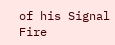of his Signal Fire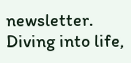newsletter. Diving into life,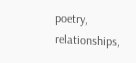poetry, relationships,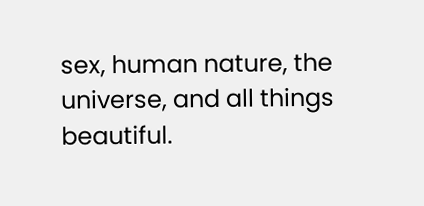sex, human nature, the universe, and all things beautiful.